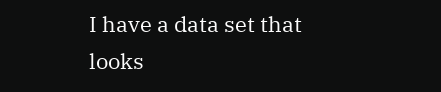I have a data set that looks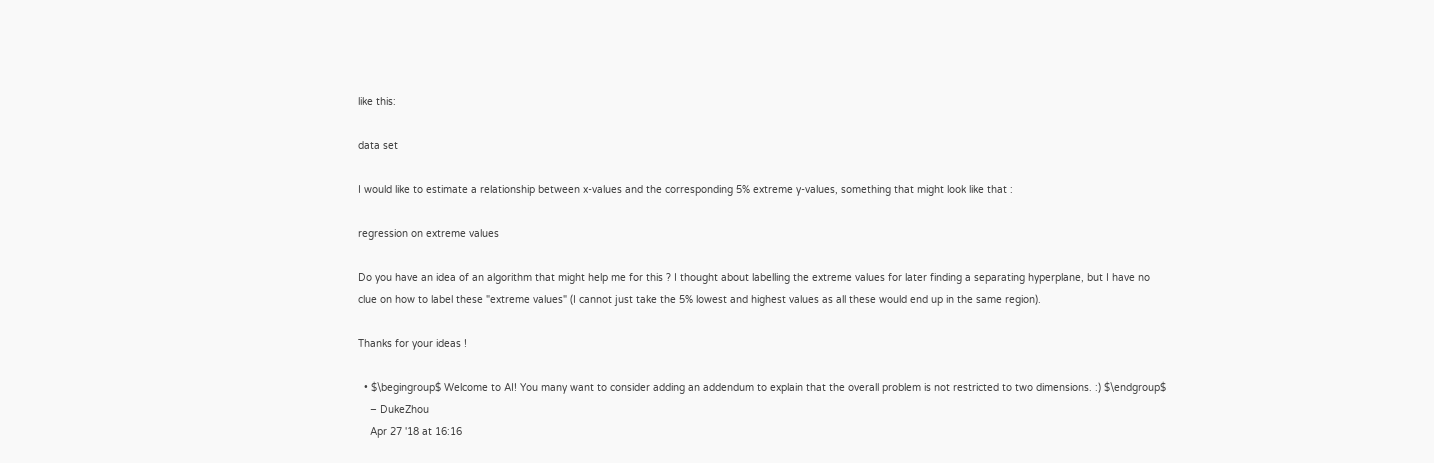like this:

data set

I would like to estimate a relationship between x-values and the corresponding 5% extreme y-values, something that might look like that :

regression on extreme values

Do you have an idea of an algorithm that might help me for this ? I thought about labelling the extreme values for later finding a separating hyperplane, but I have no clue on how to label these "extreme values" (I cannot just take the 5% lowest and highest values as all these would end up in the same region).

Thanks for your ideas !

  • $\begingroup$ Welcome to AI! You many want to consider adding an addendum to explain that the overall problem is not restricted to two dimensions. :) $\endgroup$
    – DukeZhou
    Apr 27 '18 at 16:16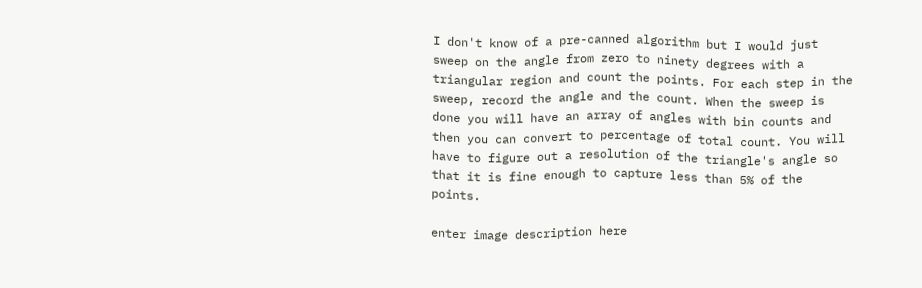I don't know of a pre-canned algorithm but I would just sweep on the angle from zero to ninety degrees with a triangular region and count the points. For each step in the sweep, record the angle and the count. When the sweep is done you will have an array of angles with bin counts and then you can convert to percentage of total count. You will have to figure out a resolution of the triangle's angle so that it is fine enough to capture less than 5% of the points.

enter image description here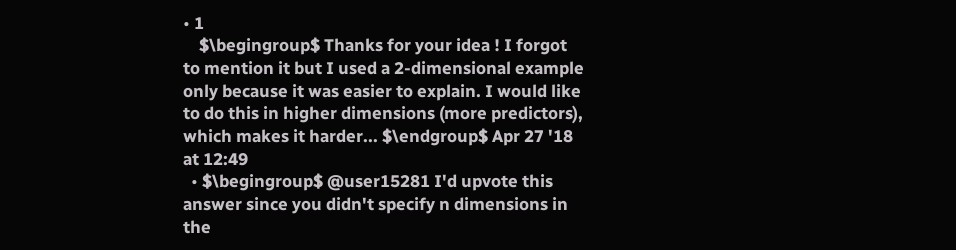• 1
    $\begingroup$ Thanks for your idea ! I forgot to mention it but I used a 2-dimensional example only because it was easier to explain. I would like to do this in higher dimensions (more predictors), which makes it harder... $\endgroup$ Apr 27 '18 at 12:49
  • $\begingroup$ @user15281 I'd upvote this answer since you didn't specify n dimensions in the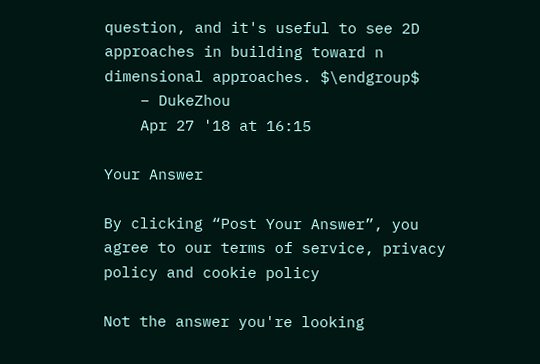question, and it's useful to see 2D approaches in building toward n dimensional approaches. $\endgroup$
    – DukeZhou
    Apr 27 '18 at 16:15

Your Answer

By clicking “Post Your Answer”, you agree to our terms of service, privacy policy and cookie policy

Not the answer you're looking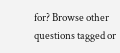for? Browse other questions tagged or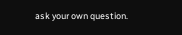ask your own question.